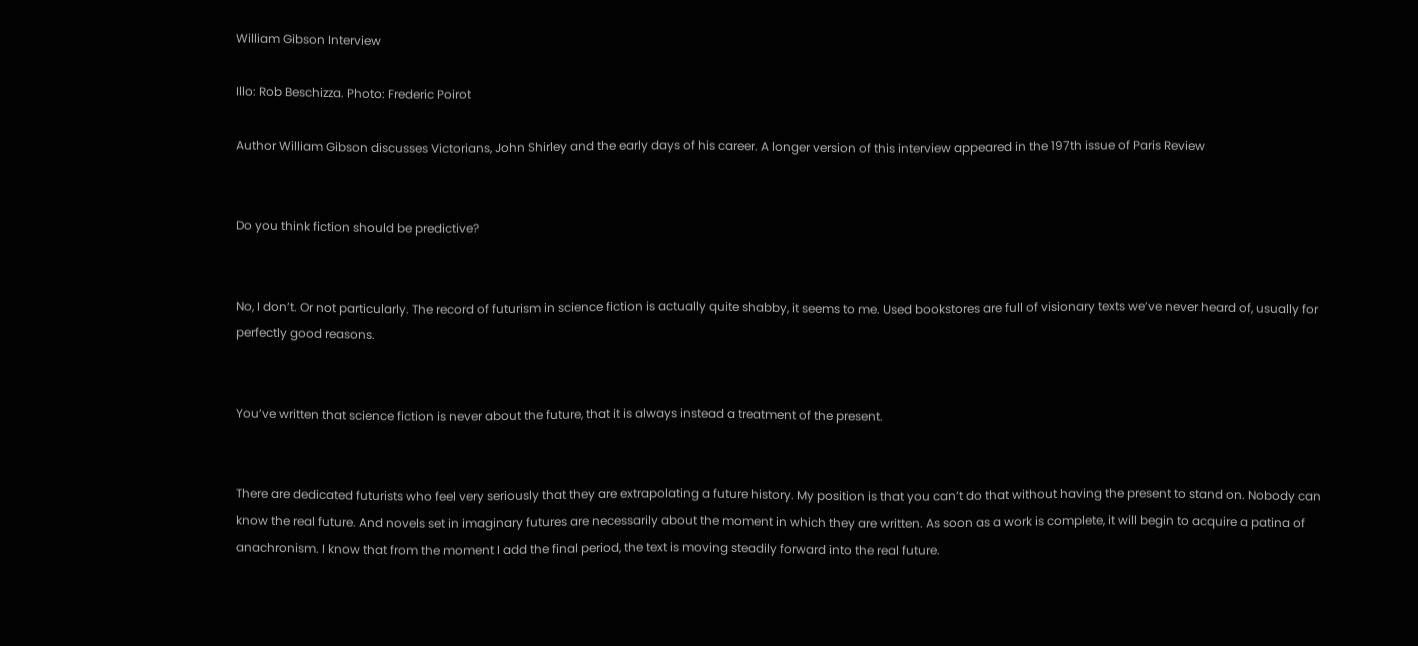William Gibson Interview

Illo: Rob Beschizza. Photo: Frederic Poirot

Author William Gibson discusses Victorians, John Shirley and the early days of his career. A longer version of this interview appeared in the 197th issue of Paris Review


Do you think fiction should be predictive?


No, I don’t. Or not particularly. The record of futurism in science fiction is actually quite shabby, it seems to me. Used bookstores are full of visionary texts we’ve never heard of, usually for perfectly good reasons.


You’ve written that science fiction is never about the future, that it is always instead a treatment of the present.


There are dedicated futurists who feel very seriously that they are extrapolating a future history. My position is that you can’t do that without having the present to stand on. Nobody can know the real future. And novels set in imaginary futures are necessarily about the moment in which they are written. As soon as a work is complete, it will begin to acquire a patina of anachronism. I know that from the moment I add the final period, the text is moving steadily forward into the real future.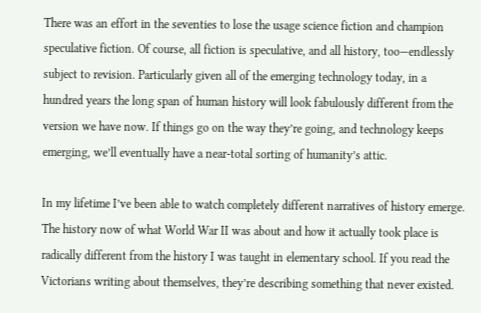There was an effort in the seventies to lose the usage science fiction and champion speculative fiction. Of course, all fiction is speculative, and all history, too—endlessly subject to revision. Particularly given all of the emerging technology today, in a hundred years the long span of human history will look fabulously different from the version we have now. If things go on the way they’re going, and technology keeps emerging, we’ll eventually have a near-total sorting of humanity’s attic.

In my lifetime I’ve been able to watch completely different narratives of history emerge. The history now of what World War II was about and how it actually took place is radically different from the history I was taught in elementary school. If you read the Victorians writing about themselves, they’re describing something that never existed.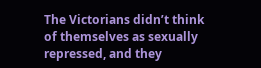The Victorians didn’t think of themselves as sexually repressed, and they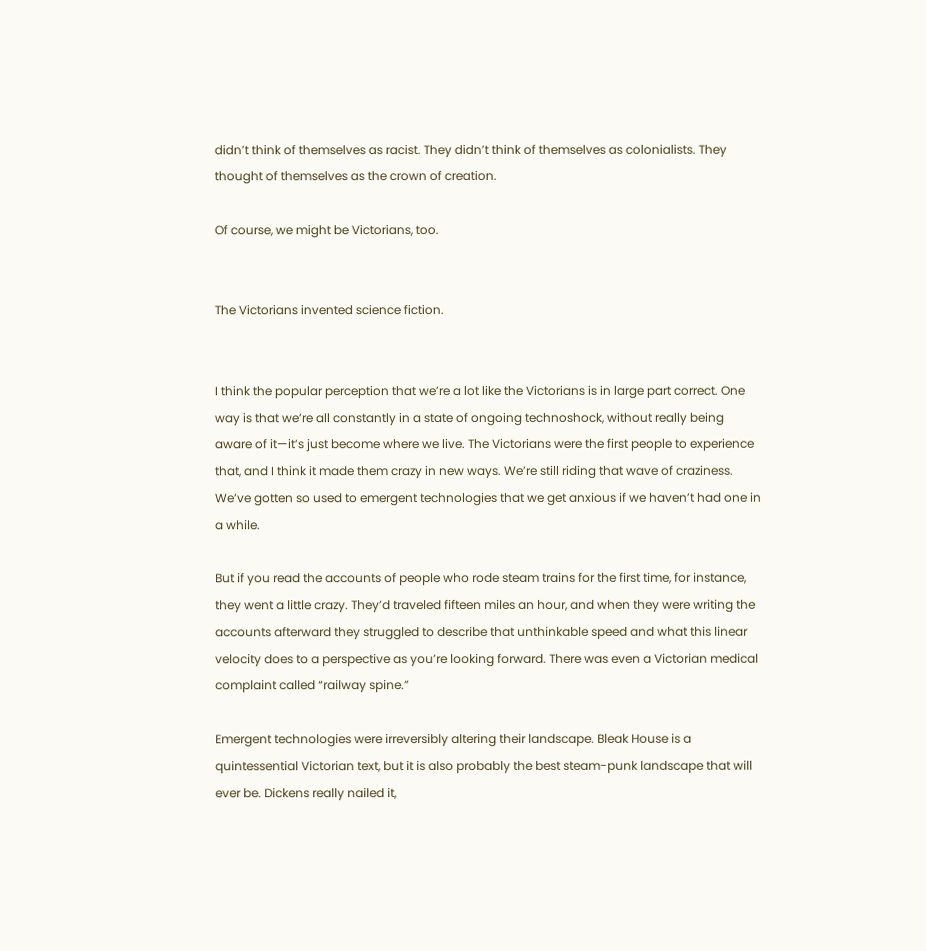didn’t think of themselves as racist. They didn’t think of themselves as colonialists. They thought of themselves as the crown of creation.

Of course, we might be Victorians, too.


The Victorians invented science fiction.


I think the popular perception that we’re a lot like the Victorians is in large part correct. One way is that we’re all constantly in a state of ongoing technoshock, without really being aware of it—it’s just become where we live. The Victorians were the first people to experience that, and I think it made them crazy in new ways. We’re still riding that wave of craziness. We’ve gotten so used to emergent technologies that we get anxious if we haven’t had one in a while.

But if you read the accounts of people who rode steam trains for the first time, for instance, they went a little crazy. They’d traveled fifteen miles an hour, and when they were writing the accounts afterward they struggled to describe that unthinkable speed and what this linear velocity does to a perspective as you’re looking forward. There was even a Victorian medical complaint called “railway spine.”

Emergent technologies were irreversibly altering their landscape. Bleak House is a quintessential Victorian text, but it is also probably the best steam-punk landscape that will ever be. Dickens really nailed it,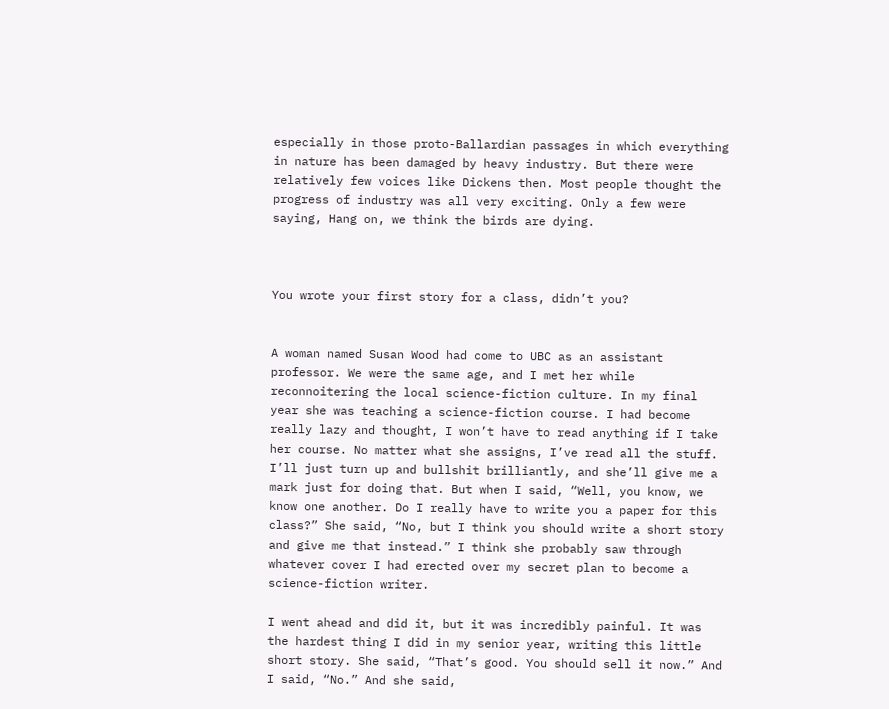especially in those proto-Ballardian passages in which everything in nature has been damaged by heavy industry. But there were relatively few voices like Dickens then. Most people thought the progress of industry was all very exciting. Only a few were saying, Hang on, we think the birds are dying.



You wrote your first story for a class, didn’t you?


A woman named Susan Wood had come to UBC as an assistant professor. We were the same age, and I met her while reconnoitering the local science-fiction culture. In my final year she was teaching a science-fiction course. I had become really lazy and thought, I won’t have to read anything if I take her course. No matter what she assigns, I’ve read all the stuff. I’ll just turn up and bullshit brilliantly, and she’ll give me a mark just for doing that. But when I said, “Well, you know, we know one another. Do I really have to write you a paper for this class?” She said, “No, but I think you should write a short story and give me that instead.” I think she probably saw through whatever cover I had erected over my secret plan to become a science-fiction writer.

I went ahead and did it, but it was incredibly painful. It was the hardest thing I did in my senior year, writing this little short story. She said, “That’s good. You should sell it now.” And I said, “No.” And she said,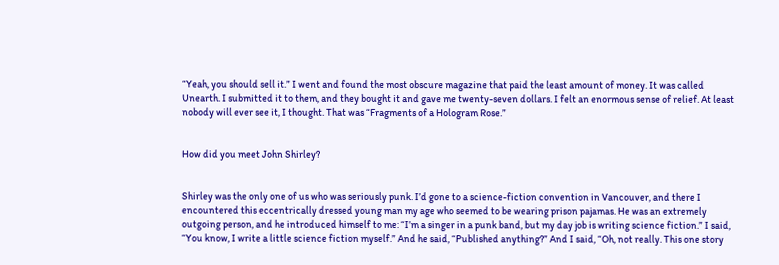“Yeah, you should sell it.” I went and found the most obscure magazine that paid the least amount of money. It was called Unearth. I submitted it to them, and they bought it and gave me twenty-seven dollars. I felt an enormous sense of relief. At least nobody will ever see it, I thought. That was “Fragments of a Hologram Rose.”


How did you meet John Shirley?


Shirley was the only one of us who was seriously punk. I’d gone to a science-fiction convention in Vancouver, and there I encountered this eccentrically dressed young man my age who seemed to be wearing prison pajamas. He was an extremely outgoing person, and he introduced himself to me: “I’m a singer in a punk band, but my day job is writing science fiction.” I said, “You know, I write a little science fiction myself.” And he said, “Published anything?” And I said, “Oh, not really. This one story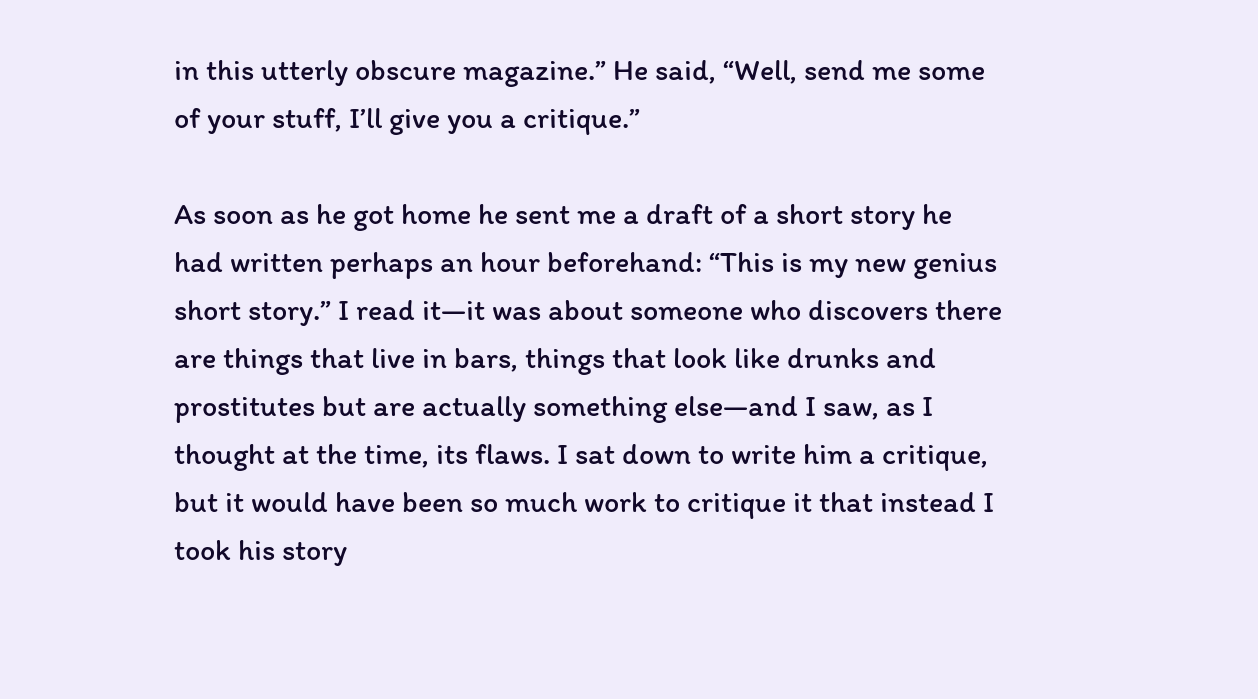in this utterly obscure magazine.” He said, “Well, send me some of your stuff, I’ll give you a critique.”

As soon as he got home he sent me a draft of a short story he had written perhaps an hour beforehand: “This is my new genius short story.” I read it—it was about someone who discovers there are things that live in bars, things that look like drunks and prostitutes but are actually something else—and I saw, as I thought at the time, its flaws. I sat down to write him a critique, but it would have been so much work to critique it that instead I took his story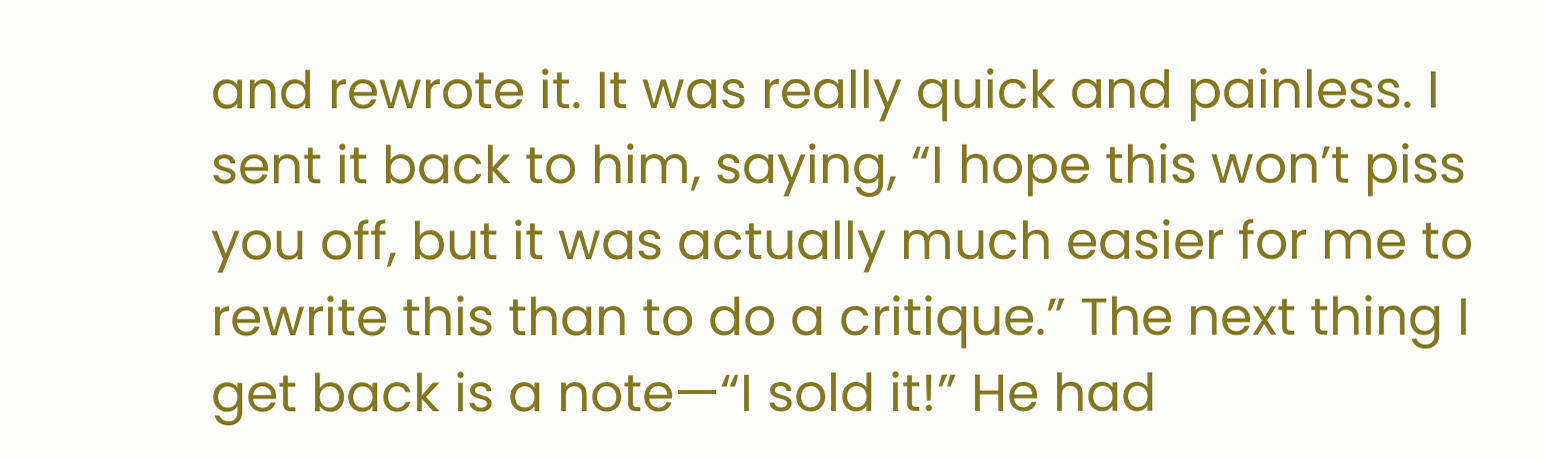and rewrote it. It was really quick and painless. I sent it back to him, saying, “I hope this won’t piss you off, but it was actually much easier for me to rewrite this than to do a critique.” The next thing I get back is a note—“I sold it!” He had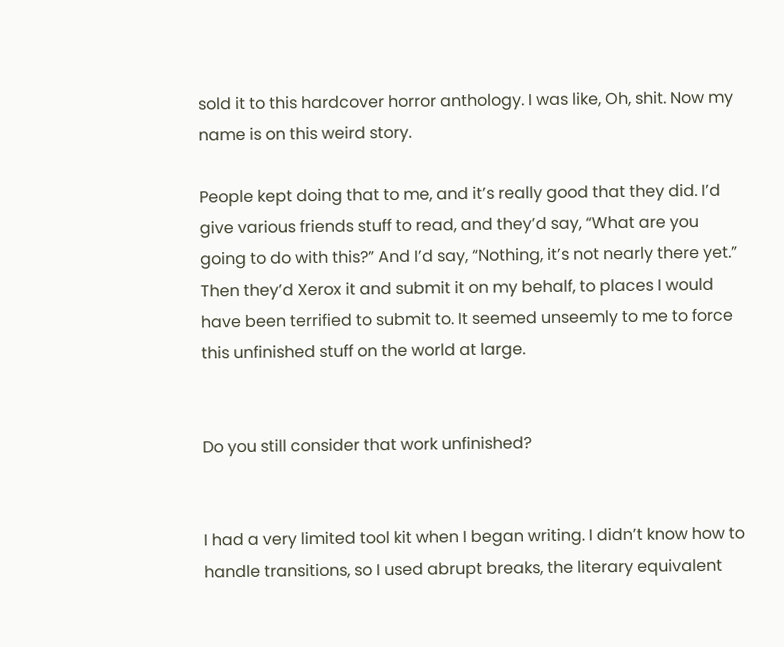sold it to this hardcover horror anthology. I was like, Oh, shit. Now my name is on this weird story.

People kept doing that to me, and it’s really good that they did. I’d give various friends stuff to read, and they’d say, “What are you going to do with this?” And I’d say, “Nothing, it’s not nearly there yet.” Then they’d Xerox it and submit it on my behalf, to places I would have been terrified to submit to. It seemed unseemly to me to force this unfinished stuff on the world at large.


Do you still consider that work unfinished?


I had a very limited tool kit when I began writing. I didn’t know how to handle transitions, so I used abrupt breaks, the literary equivalent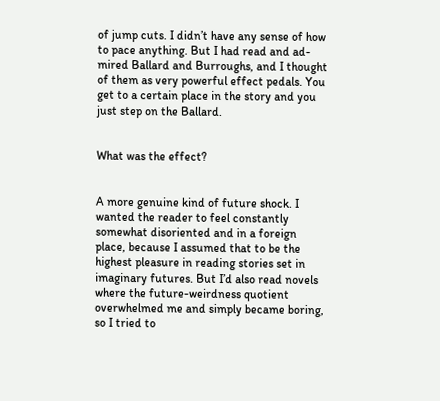of jump cuts. I didn’t have any sense of how to pace anything. But I had read and ad- mired Ballard and Burroughs, and I thought of them as very powerful effect pedals. You get to a certain place in the story and you just step on the Ballard.


What was the effect?


A more genuine kind of future shock. I wanted the reader to feel constantly somewhat disoriented and in a foreign place, because I assumed that to be the highest pleasure in reading stories set in imaginary futures. But I’d also read novels where the future-weirdness quotient overwhelmed me and simply became boring, so I tried to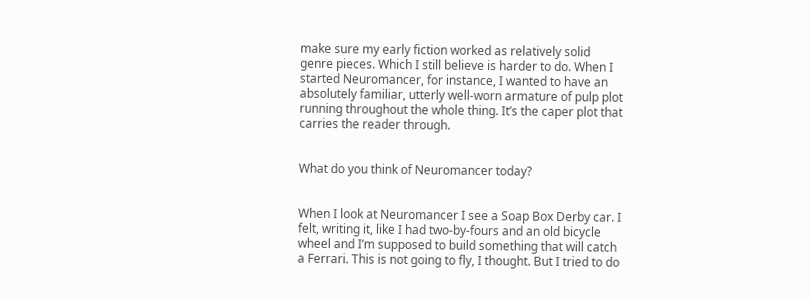make sure my early fiction worked as relatively solid genre pieces. Which I still believe is harder to do. When I started Neuromancer, for instance, I wanted to have an absolutely familiar, utterly well-worn armature of pulp plot running throughout the whole thing. It’s the caper plot that carries the reader through.


What do you think of Neuromancer today?


When I look at Neuromancer I see a Soap Box Derby car. I felt, writing it, like I had two-by-fours and an old bicycle wheel and I’m supposed to build something that will catch a Ferrari. This is not going to fly, I thought. But I tried to do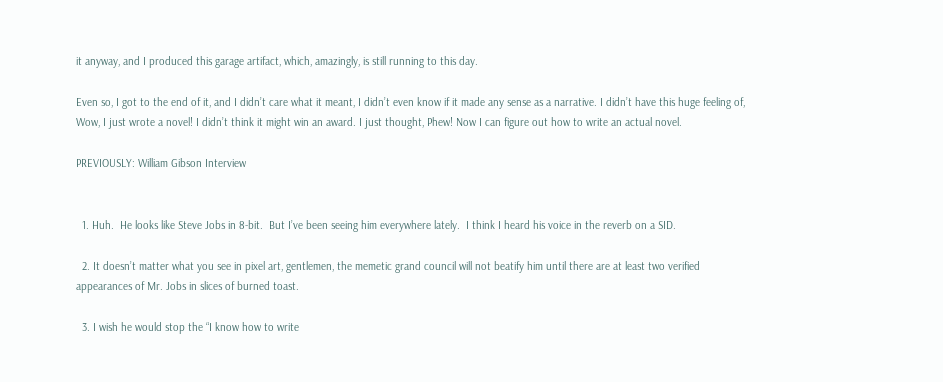it anyway, and I produced this garage artifact, which, amazingly, is still running to this day.

Even so, I got to the end of it, and I didn’t care what it meant, I didn’t even know if it made any sense as a narrative. I didn’t have this huge feeling of, Wow, I just wrote a novel! I didn’t think it might win an award. I just thought, Phew! Now I can figure out how to write an actual novel.

PREVIOUSLY: William Gibson Interview


  1. Huh.  He looks like Steve Jobs in 8-bit.  But I’ve been seeing him everywhere lately.  I think I heard his voice in the reverb on a SID.

  2. It doesn’t matter what you see in pixel art, gentlemen, the memetic grand council will not beatify him until there are at least two verified appearances of Mr. Jobs in slices of burned toast.

  3. I wish he would stop the “I know how to write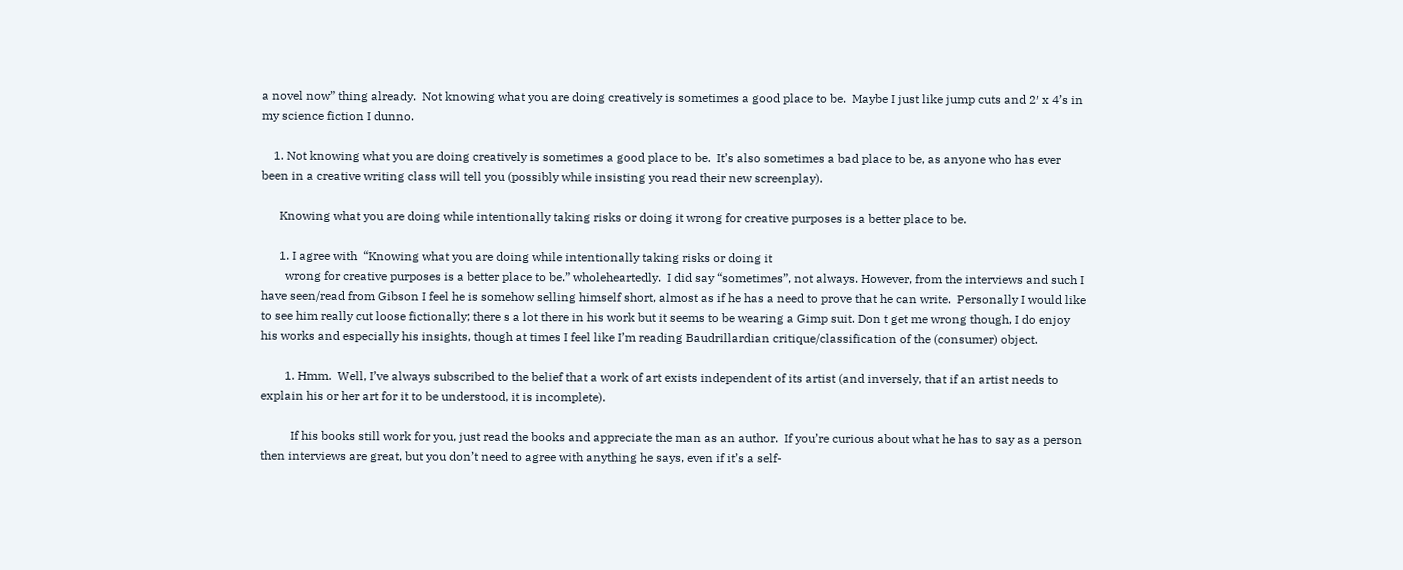a novel now” thing already.  Not knowing what you are doing creatively is sometimes a good place to be.  Maybe I just like jump cuts and 2′ x 4’s in my science fiction I dunno.

    1. Not knowing what you are doing creatively is sometimes a good place to be.  It’s also sometimes a bad place to be, as anyone who has ever been in a creative writing class will tell you (possibly while insisting you read their new screenplay).

      Knowing what you are doing while intentionally taking risks or doing it wrong for creative purposes is a better place to be.

      1. I agree with  “Knowing what you are doing while intentionally taking risks or doing it
        wrong for creative purposes is a better place to be.” wholeheartedly.  I did say “sometimes”, not always. However, from the interviews and such I have seen/read from Gibson I feel he is somehow selling himself short, almost as if he has a need to prove that he can write.  Personally I would like to see him really cut loose fictionally; there s a lot there in his work but it seems to be wearing a Gimp suit. Don t get me wrong though, I do enjoy his works and especially his insights, though at times I feel like I’m reading Baudrillardian critique/classification of the (consumer) object.

        1. Hmm.  Well, I’ve always subscribed to the belief that a work of art exists independent of its artist (and inversely, that if an artist needs to explain his or her art for it to be understood, it is incomplete).

          If his books still work for you, just read the books and appreciate the man as an author.  If you’re curious about what he has to say as a person then interviews are great, but you don’t need to agree with anything he says, even if it’s a self-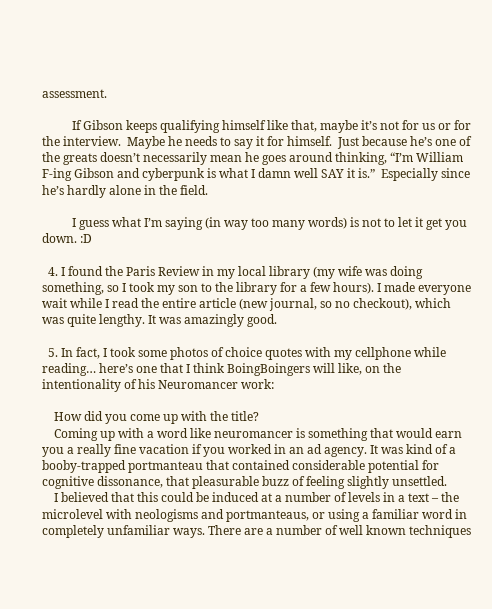assessment.

          If Gibson keeps qualifying himself like that, maybe it’s not for us or for the interview.  Maybe he needs to say it for himself.  Just because he’s one of the greats doesn’t necessarily mean he goes around thinking, “I’m William F-ing Gibson and cyberpunk is what I damn well SAY it is.”  Especially since he’s hardly alone in the field.

          I guess what I’m saying (in way too many words) is not to let it get you down. :D

  4. I found the Paris Review in my local library (my wife was doing something, so I took my son to the library for a few hours). I made everyone wait while I read the entire article (new journal, so no checkout), which was quite lengthy. It was amazingly good.

  5. In fact, I took some photos of choice quotes with my cellphone while reading… here’s one that I think BoingBoingers will like, on the intentionality of his Neuromancer work:

    How did you come up with the title?
    Coming up with a word like neuromancer is something that would earn you a really fine vacation if you worked in an ad agency. It was kind of a booby-trapped portmanteau that contained considerable potential for cognitive dissonance, that pleasurable buzz of feeling slightly unsettled.
    I believed that this could be induced at a number of levels in a text – the microlevel with neologisms and portmanteaus, or using a familiar word in completely unfamiliar ways. There are a number of well known techniques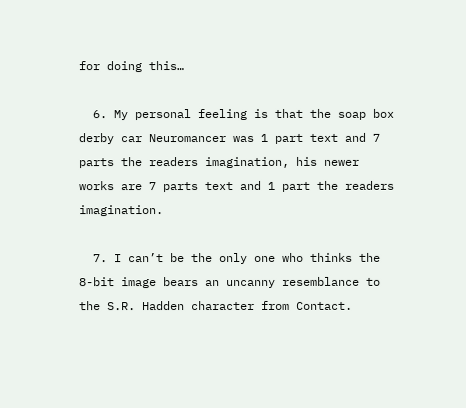for doing this…

  6. My personal feeling is that the soap box derby car Neuromancer was 1 part text and 7 parts the readers imagination, his newer works are 7 parts text and 1 part the readers imagination.

  7. I can’t be the only one who thinks the 8-bit image bears an uncanny resemblance to the S.R. Hadden character from Contact.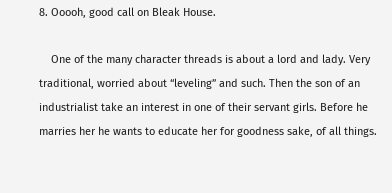8. Ooooh, good call on Bleak House.

    One of the many character threads is about a lord and lady. Very traditional, worried about “leveling” and such. Then the son of an industrialist take an interest in one of their servant girls. Before he marries her he wants to educate her for goodness sake, of all things.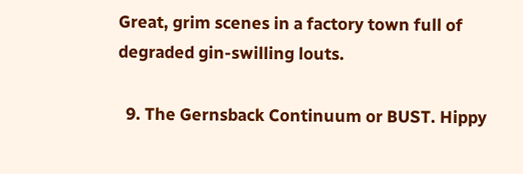Great, grim scenes in a factory town full of degraded gin-swilling louts.

  9. The Gernsback Continuum or BUST. Hippy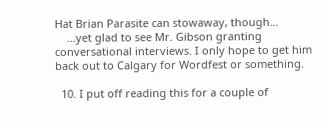Hat Brian Parasite can stowaway, though…
    …yet glad to see Mr. Gibson granting conversational interviews. I only hope to get him back out to Calgary for Wordfest or something.

  10. I put off reading this for a couple of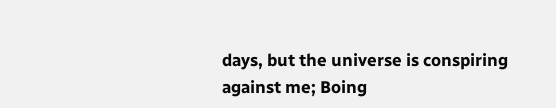days, but the universe is conspiring against me; Boing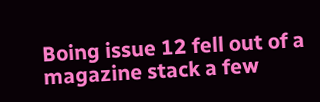Boing issue 12 fell out of a magazine stack a few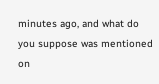minutes ago, and what do you suppose was mentioned on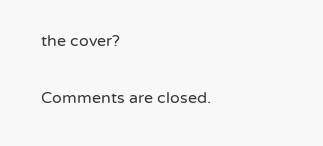the cover?

Comments are closed.